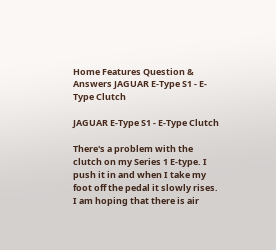Home Features Question & Answers JAGUAR E-Type S1 - E-Type Clutch

JAGUAR E-Type S1 - E-Type Clutch

There's a problem with the clutch on my Series 1 E-type. I push it in and when I take my foot off the pedal it slowly rises. I am hoping that there is air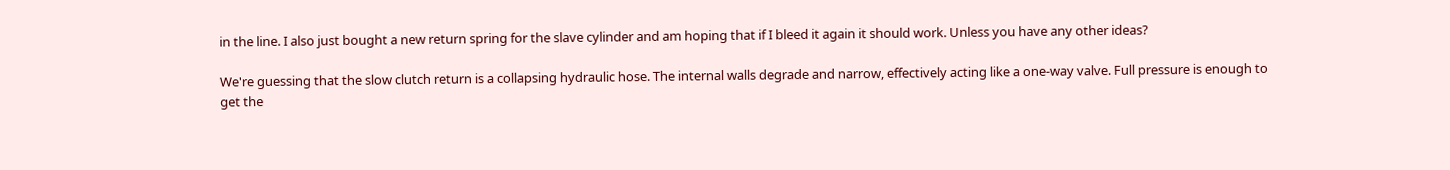in the line. I also just bought a new return spring for the slave cylinder and am hoping that if I bleed it again it should work. Unless you have any other ideas?

We're guessing that the slow clutch return is a collapsing hydraulic hose. The internal walls degrade and narrow, effectively acting like a one-way valve. Full pressure is enough to get the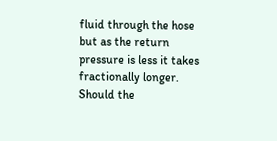fluid through the hose but as the return pressure is less it takes fractionally longer.
Should the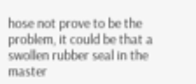hose not prove to be the problem, it could be that a swollen rubber seal in the master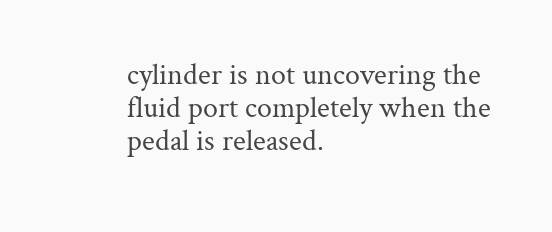cylinder is not uncovering the fluid port completely when the pedal is released.